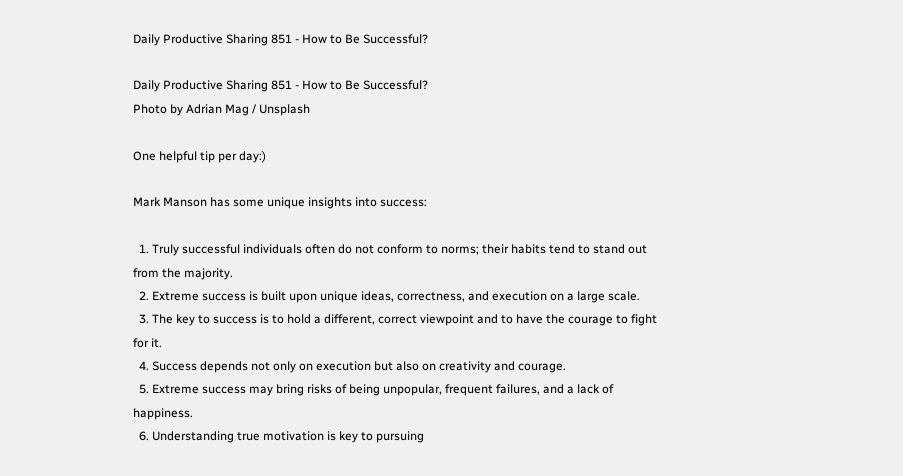Daily Productive Sharing 851 - How to Be Successful?

Daily Productive Sharing 851 - How to Be Successful?
Photo by Adrian Mag / Unsplash

One helpful tip per day:)

Mark Manson has some unique insights into success:

  1. Truly successful individuals often do not conform to norms; their habits tend to stand out from the majority.
  2. Extreme success is built upon unique ideas, correctness, and execution on a large scale.
  3. The key to success is to hold a different, correct viewpoint and to have the courage to fight for it.
  4. Success depends not only on execution but also on creativity and courage.
  5. Extreme success may bring risks of being unpopular, frequent failures, and a lack of happiness.
  6. Understanding true motivation is key to pursuing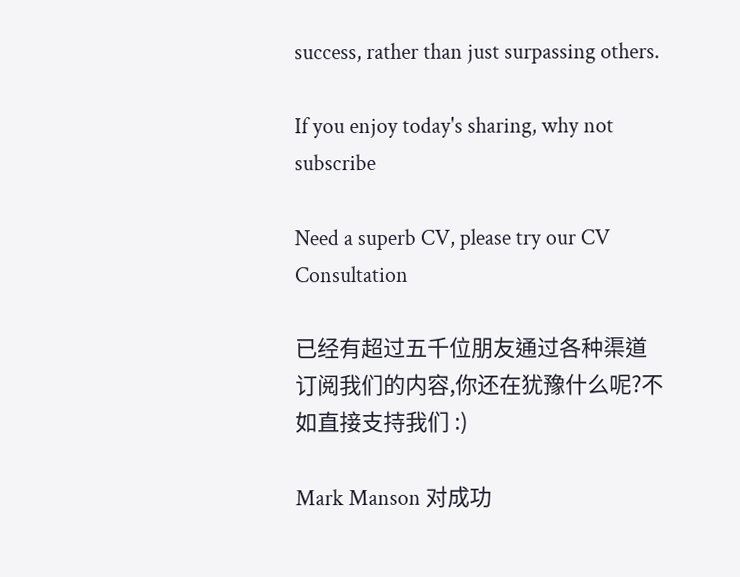success, rather than just surpassing others.

If you enjoy today's sharing, why not subscribe

Need a superb CV, please try our CV Consultation

已经有超过五千位朋友通过各种渠道订阅我们的内容,你还在犹豫什么呢?不如直接支持我们 :)

Mark Manson 对成功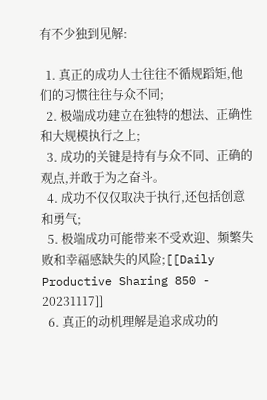有不少独到见解:

  1. 真正的成功人士往往不循规蹈矩,他们的习惯往往与众不同;
  2. 极端成功建立在独特的想法、正确性和大规模执行之上;
  3. 成功的关键是持有与众不同、正确的观点,并敢于为之奋斗。
  4. 成功不仅仅取决于执行,还包括创意和勇气;
  5. 极端成功可能带来不受欢迎、频繁失败和幸福感缺失的风险;[[Daily Productive Sharing 850 - 20231117]]
  6. 真正的动机理解是追求成功的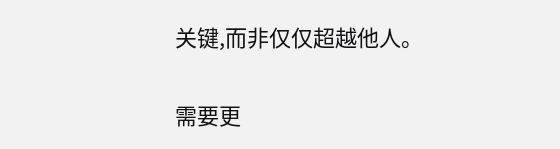关键,而非仅仅超越他人。

需要更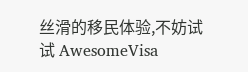丝滑的移民体验,不妨试试 AwesomeVisa